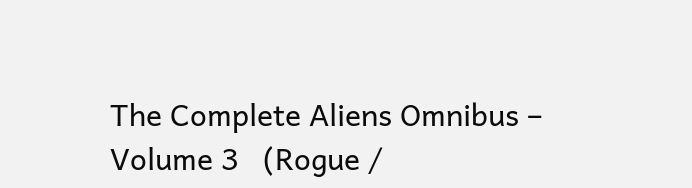The Complete Aliens Omnibus – Volume 3   (Rogue /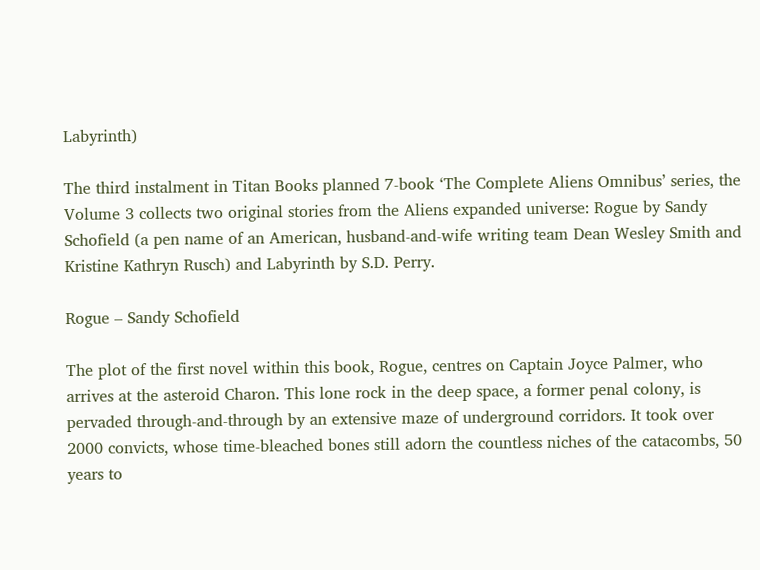Labyrinth)

The third instalment in Titan Books planned 7-book ‘The Complete Aliens Omnibus’ series, the Volume 3 collects two original stories from the Aliens expanded universe: Rogue by Sandy Schofield (a pen name of an American, husband-and-wife writing team Dean Wesley Smith and Kristine Kathryn Rusch) and Labyrinth by S.D. Perry.

Rogue – Sandy Schofield

The plot of the first novel within this book, Rogue, centres on Captain Joyce Palmer, who arrives at the asteroid Charon. This lone rock in the deep space, a former penal colony, is pervaded through-and-through by an extensive maze of underground corridors. It took over 2000 convicts, whose time-bleached bones still adorn the countless niches of the catacombs, 50 years to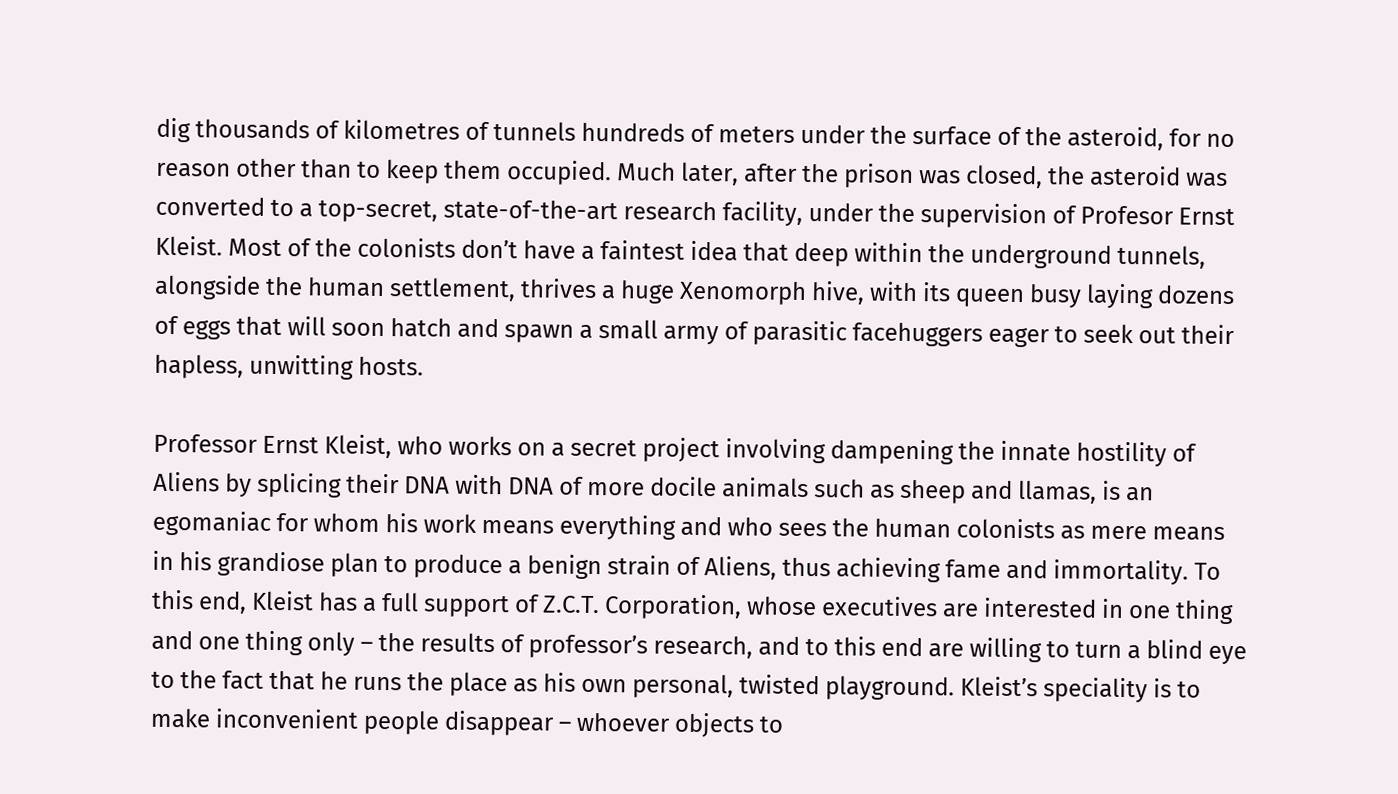dig thousands of kilometres of tunnels hundreds of meters under the surface of the asteroid, for no reason other than to keep them occupied. Much later, after the prison was closed, the asteroid was converted to a top-secret, state-of-the-art research facility, under the supervision of Profesor Ernst Kleist. Most of the colonists don’t have a faintest idea that deep within the underground tunnels, alongside the human settlement, thrives a huge Xenomorph hive, with its queen busy laying dozens of eggs that will soon hatch and spawn a small army of parasitic facehuggers eager to seek out their hapless, unwitting hosts.

Professor Ernst Kleist, who works on a secret project involving dampening the innate hostility of Aliens by splicing their DNA with DNA of more docile animals such as sheep and llamas, is an egomaniac for whom his work means everything and who sees the human colonists as mere means in his grandiose plan to produce a benign strain of Aliens, thus achieving fame and immortality. To this end, Kleist has a full support of Z.C.T. Corporation, whose executives are interested in one thing and one thing only – the results of professor’s research, and to this end are willing to turn a blind eye to the fact that he runs the place as his own personal, twisted playground. Kleist’s speciality is to make inconvenient people disappear – whoever objects to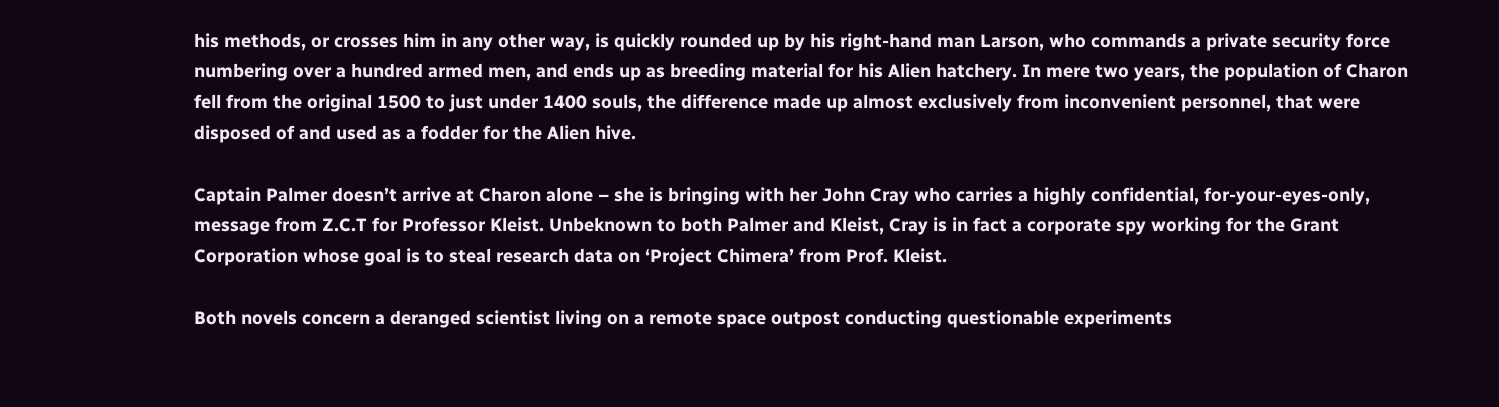his methods, or crosses him in any other way, is quickly rounded up by his right-hand man Larson, who commands a private security force numbering over a hundred armed men, and ends up as breeding material for his Alien hatchery. In mere two years, the population of Charon fell from the original 1500 to just under 1400 souls, the difference made up almost exclusively from inconvenient personnel, that were disposed of and used as a fodder for the Alien hive.

Captain Palmer doesn’t arrive at Charon alone – she is bringing with her John Cray who carries a highly confidential, for-your-eyes-only, message from Z.C.T for Professor Kleist. Unbeknown to both Palmer and Kleist, Cray is in fact a corporate spy working for the Grant Corporation whose goal is to steal research data on ‘Project Chimera’ from Prof. Kleist.

Both novels concern a deranged scientist living on a remote space outpost conducting questionable experiments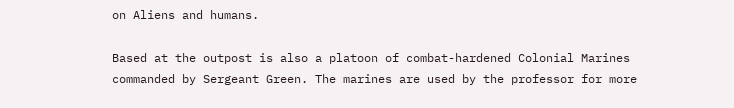on Aliens and humans.

Based at the outpost is also a platoon of combat-hardened Colonial Marines commanded by Sergeant Green. The marines are used by the professor for more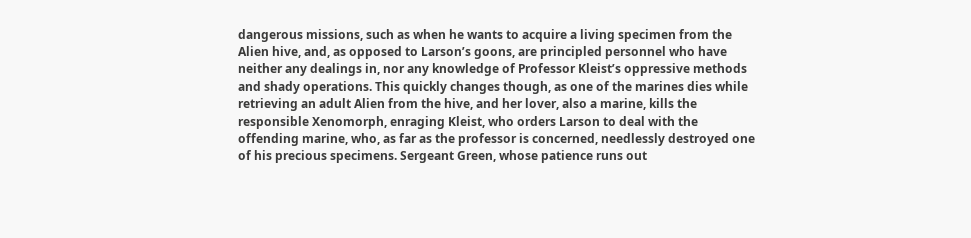dangerous missions, such as when he wants to acquire a living specimen from the Alien hive, and, as opposed to Larson’s goons, are principled personnel who have neither any dealings in, nor any knowledge of Professor Kleist’s oppressive methods and shady operations. This quickly changes though, as one of the marines dies while retrieving an adult Alien from the hive, and her lover, also a marine, kills the responsible Xenomorph, enraging Kleist, who orders Larson to deal with the offending marine, who, as far as the professor is concerned, needlessly destroyed one of his precious specimens. Sergeant Green, whose patience runs out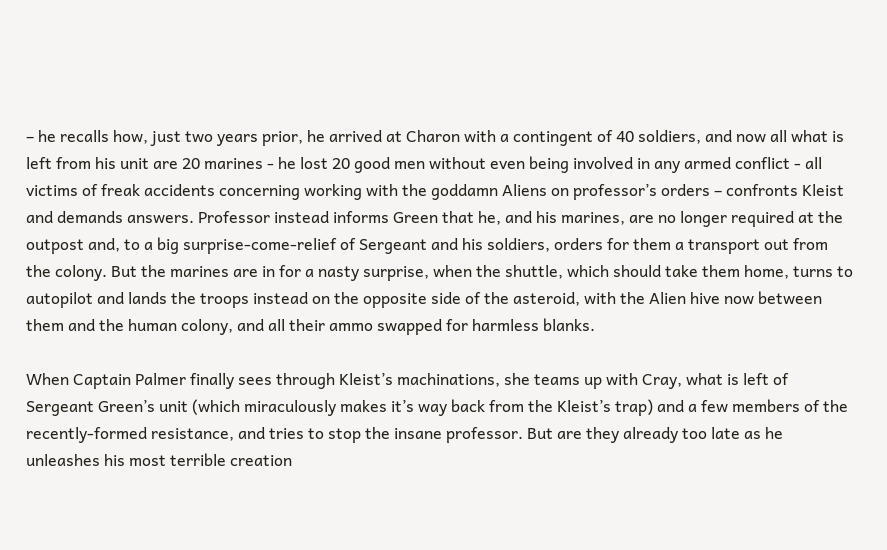– he recalls how, just two years prior, he arrived at Charon with a contingent of 40 soldiers, and now all what is left from his unit are 20 marines - he lost 20 good men without even being involved in any armed conflict - all victims of freak accidents concerning working with the goddamn Aliens on professor’s orders – confronts Kleist and demands answers. Professor instead informs Green that he, and his marines, are no longer required at the outpost and, to a big surprise-come-relief of Sergeant and his soldiers, orders for them a transport out from the colony. But the marines are in for a nasty surprise, when the shuttle, which should take them home, turns to autopilot and lands the troops instead on the opposite side of the asteroid, with the Alien hive now between them and the human colony, and all their ammo swapped for harmless blanks.

When Captain Palmer finally sees through Kleist’s machinations, she teams up with Cray, what is left of Sergeant Green’s unit (which miraculously makes it’s way back from the Kleist’s trap) and a few members of the recently-formed resistance, and tries to stop the insane professor. But are they already too late as he unleashes his most terrible creation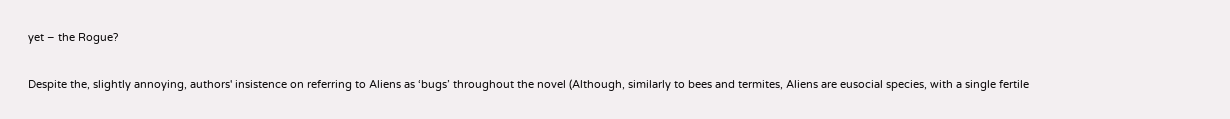yet – the Rogue?

Despite the, slightly annoying, authors' insistence on referring to Aliens as ‘bugs’ throughout the novel (Although, similarly to bees and termites, Aliens are eusocial species, with a single fertile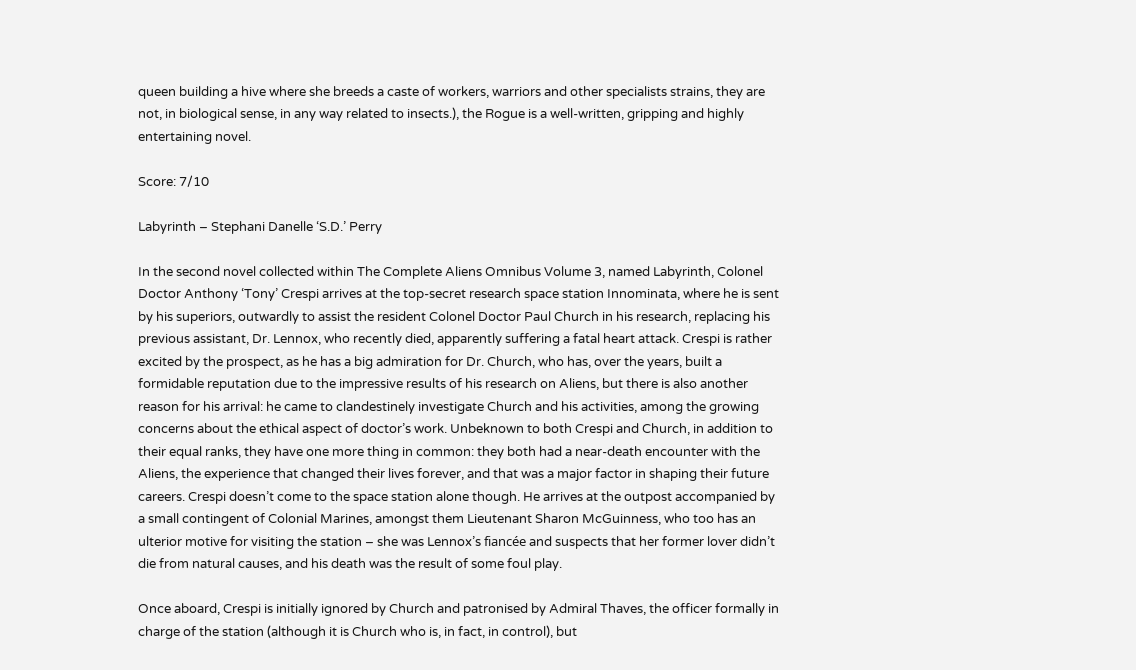queen building a hive where she breeds a caste of workers, warriors and other specialists strains, they are not, in biological sense, in any way related to insects.), the Rogue is a well-written, gripping and highly entertaining novel.

Score: 7/10

Labyrinth – Stephani Danelle ‘S.D.’ Perry

In the second novel collected within The Complete Aliens Omnibus Volume 3, named Labyrinth, Colonel Doctor Anthony ‘Tony’ Crespi arrives at the top-secret research space station Innominata, where he is sent by his superiors, outwardly to assist the resident Colonel Doctor Paul Church in his research, replacing his previous assistant, Dr. Lennox, who recently died, apparently suffering a fatal heart attack. Crespi is rather excited by the prospect, as he has a big admiration for Dr. Church, who has, over the years, built a formidable reputation due to the impressive results of his research on Aliens, but there is also another reason for his arrival: he came to clandestinely investigate Church and his activities, among the growing concerns about the ethical aspect of doctor’s work. Unbeknown to both Crespi and Church, in addition to their equal ranks, they have one more thing in common: they both had a near-death encounter with the Aliens, the experience that changed their lives forever, and that was a major factor in shaping their future careers. Crespi doesn’t come to the space station alone though. He arrives at the outpost accompanied by a small contingent of Colonial Marines, amongst them Lieutenant Sharon McGuinness, who too has an ulterior motive for visiting the station – she was Lennox’s fiancée and suspects that her former lover didn’t die from natural causes, and his death was the result of some foul play.

Once aboard, Crespi is initially ignored by Church and patronised by Admiral Thaves, the officer formally in charge of the station (although it is Church who is, in fact, in control), but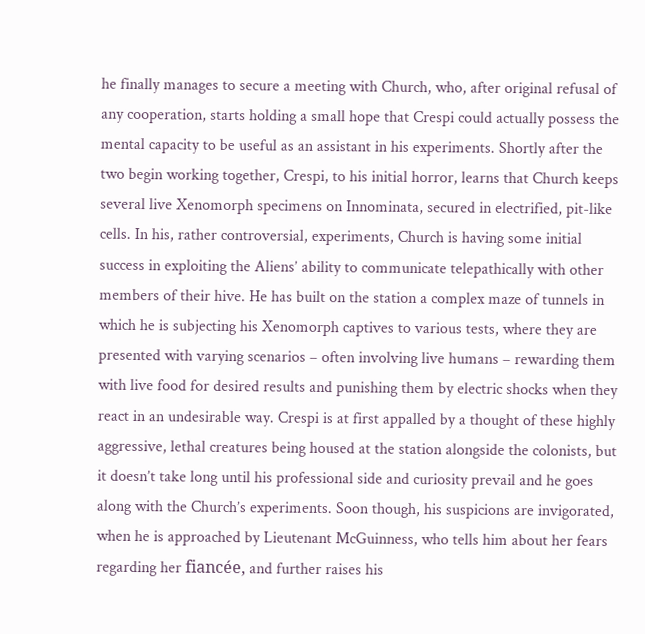he finally manages to secure a meeting with Church, who, after original refusal of any cooperation, starts holding a small hope that Crespi could actually possess the mental capacity to be useful as an assistant in his experiments. Shortly after the two begin working together, Crespi, to his initial horror, learns that Church keeps several live Xenomorph specimens on Innominata, secured in electrified, pit-like cells. In his, rather controversial, experiments, Church is having some initial success in exploiting the Aliens’ ability to communicate telepathically with other members of their hive. He has built on the station a complex maze of tunnels in which he is subjecting his Xenomorph captives to various tests, where they are presented with varying scenarios – often involving live humans – rewarding them with live food for desired results and punishing them by electric shocks when they react in an undesirable way. Crespi is at first appalled by a thought of these highly aggressive, lethal creatures being housed at the station alongside the colonists, but it doesn’t take long until his professional side and curiosity prevail and he goes along with the Church’s experiments. Soon though, his suspicions are invigorated, when he is approached by Lieutenant McGuinness, who tells him about her fears regarding her fiancée, and further raises his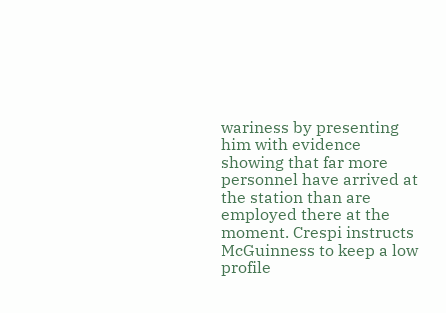wariness by presenting him with evidence showing that far more personnel have arrived at the station than are employed there at the moment. Crespi instructs McGuinness to keep a low profile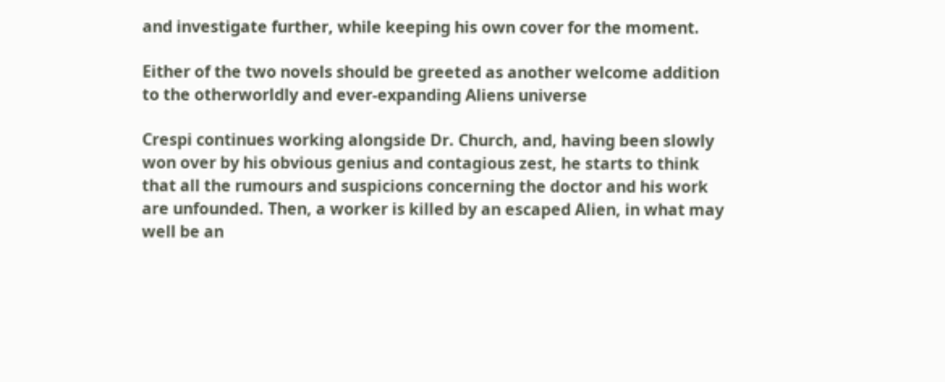and investigate further, while keeping his own cover for the moment.

Either of the two novels should be greeted as another welcome addition to the otherworldly and ever-expanding Aliens universe

Crespi continues working alongside Dr. Church, and, having been slowly won over by his obvious genius and contagious zest, he starts to think that all the rumours and suspicions concerning the doctor and his work are unfounded. Then, a worker is killed by an escaped Alien, in what may well be an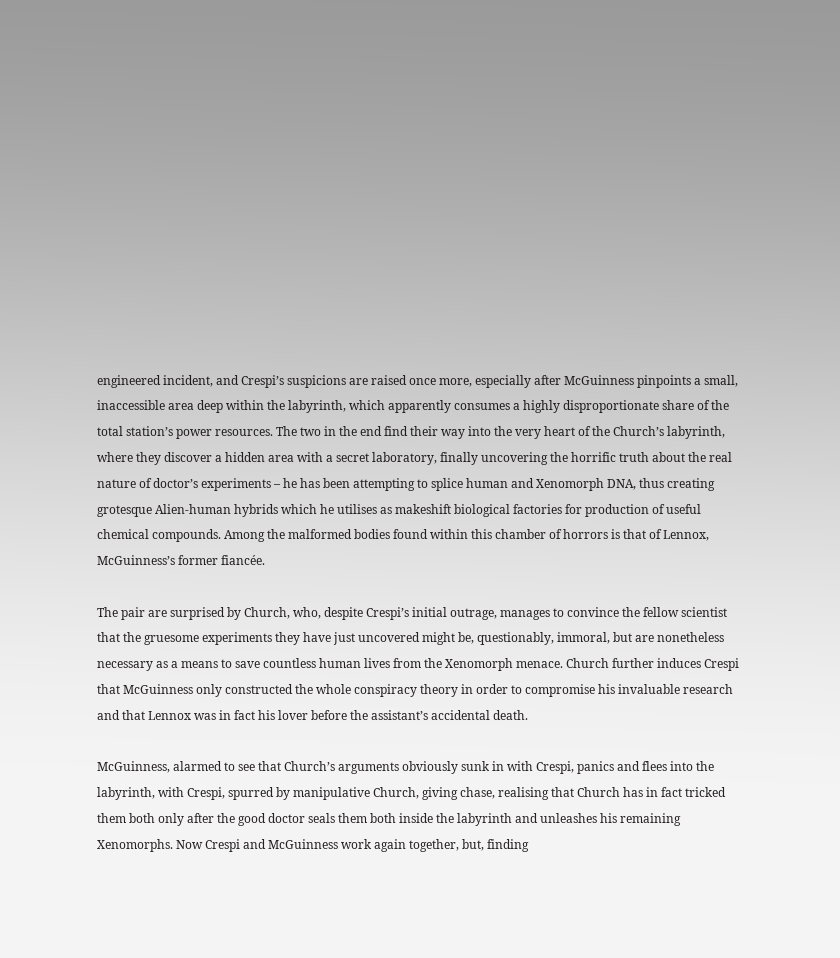engineered incident, and Crespi’s suspicions are raised once more, especially after McGuinness pinpoints a small, inaccessible area deep within the labyrinth, which apparently consumes a highly disproportionate share of the total station’s power resources. The two in the end find their way into the very heart of the Church’s labyrinth, where they discover a hidden area with a secret laboratory, finally uncovering the horrific truth about the real nature of doctor’s experiments – he has been attempting to splice human and Xenomorph DNA, thus creating grotesque Alien-human hybrids which he utilises as makeshift biological factories for production of useful chemical compounds. Among the malformed bodies found within this chamber of horrors is that of Lennox, McGuinness’s former fiancée.

The pair are surprised by Church, who, despite Crespi’s initial outrage, manages to convince the fellow scientist that the gruesome experiments they have just uncovered might be, questionably, immoral, but are nonetheless necessary as a means to save countless human lives from the Xenomorph menace. Church further induces Crespi that McGuinness only constructed the whole conspiracy theory in order to compromise his invaluable research and that Lennox was in fact his lover before the assistant’s accidental death.

McGuinness, alarmed to see that Church’s arguments obviously sunk in with Crespi, panics and flees into the labyrinth, with Crespi, spurred by manipulative Church, giving chase, realising that Church has in fact tricked them both only after the good doctor seals them both inside the labyrinth and unleashes his remaining Xenomorphs. Now Crespi and McGuinness work again together, but, finding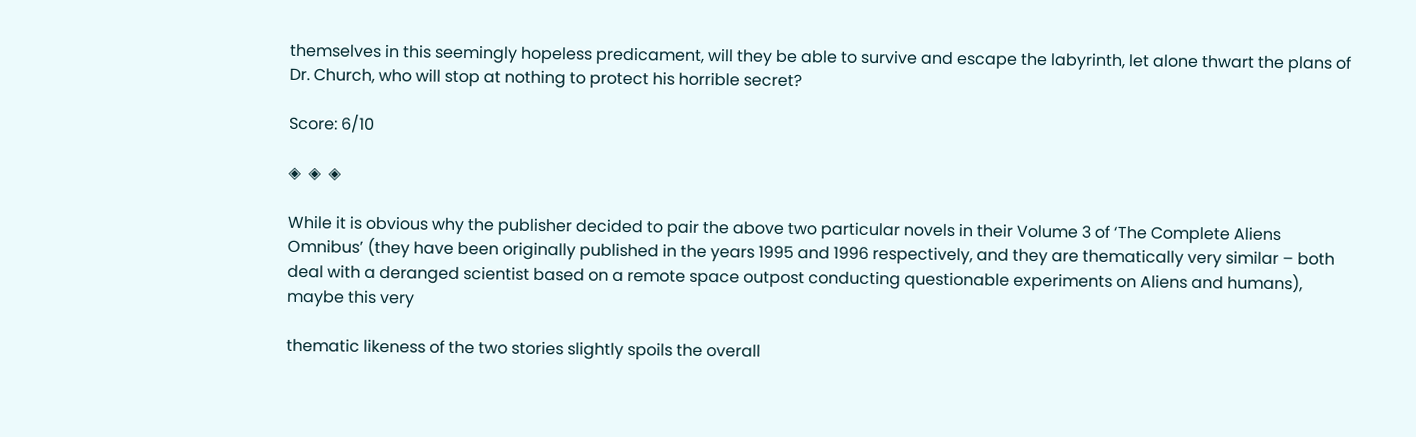themselves in this seemingly hopeless predicament, will they be able to survive and escape the labyrinth, let alone thwart the plans of Dr. Church, who will stop at nothing to protect his horrible secret?

Score: 6/10

◈  ◈  ◈

While it is obvious why the publisher decided to pair the above two particular novels in their Volume 3 of ‘The Complete Aliens Omnibus’ (they have been originally published in the years 1995 and 1996 respectively, and they are thematically very similar – both deal with a deranged scientist based on a remote space outpost conducting questionable experiments on Aliens and humans), maybe this very

thematic likeness of the two stories slightly spoils the overall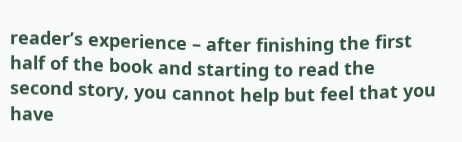reader’s experience – after finishing the first half of the book and starting to read the second story, you cannot help but feel that you have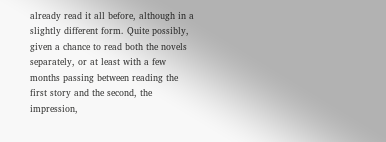already read it all before, although in a slightly different form. Quite possibly, given a chance to read both the novels separately, or at least with a few months passing between reading the first story and the second, the impression,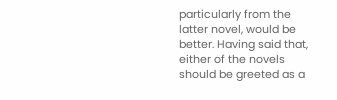particularly from the latter novel, would be better. Having said that, either of the novels should be greeted as a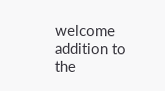welcome addition to the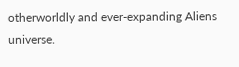otherworldly and ever-expanding Aliens universe.